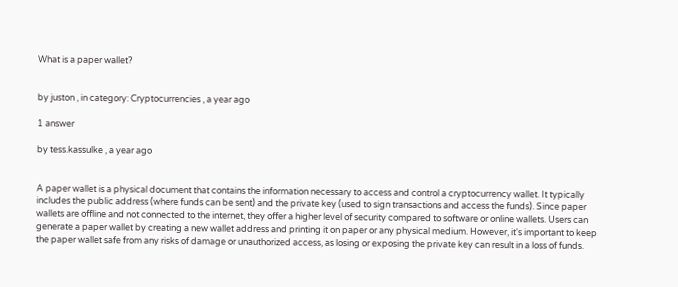What is a paper wallet?


by juston , in category: Cryptocurrencies , a year ago

1 answer

by tess.kassulke , a year ago


A paper wallet is a physical document that contains the information necessary to access and control a cryptocurrency wallet. It typically includes the public address (where funds can be sent) and the private key (used to sign transactions and access the funds). Since paper wallets are offline and not connected to the internet, they offer a higher level of security compared to software or online wallets. Users can generate a paper wallet by creating a new wallet address and printing it on paper or any physical medium. However, it's important to keep the paper wallet safe from any risks of damage or unauthorized access, as losing or exposing the private key can result in a loss of funds.